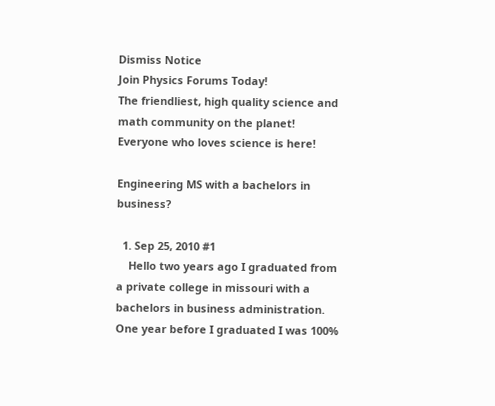Dismiss Notice
Join Physics Forums Today!
The friendliest, high quality science and math community on the planet! Everyone who loves science is here!

Engineering MS with a bachelors in business?

  1. Sep 25, 2010 #1
    Hello two years ago I graduated from a private college in missouri with a bachelors in business administration. One year before I graduated I was 100%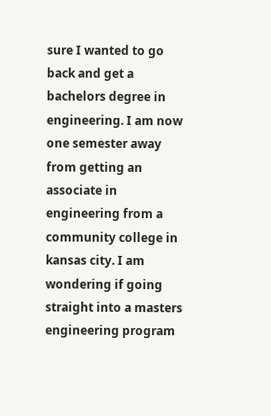sure I wanted to go back and get a bachelors degree in engineering. I am now one semester away from getting an associate in engineering from a community college in kansas city. I am wondering if going straight into a masters engineering program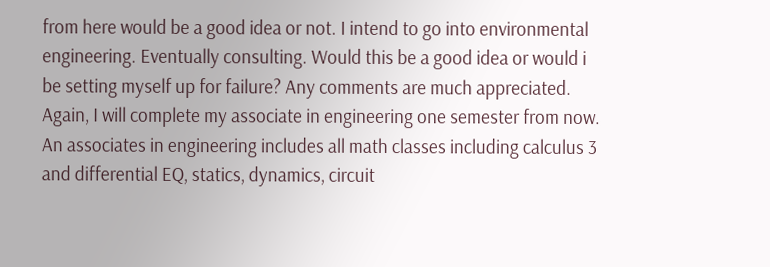from here would be a good idea or not. I intend to go into environmental engineering. Eventually consulting. Would this be a good idea or would i be setting myself up for failure? Any comments are much appreciated. Again, I will complete my associate in engineering one semester from now. An associates in engineering includes all math classes including calculus 3 and differential EQ, statics, dynamics, circuit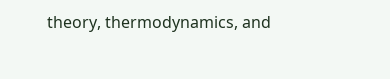theory, thermodynamics, and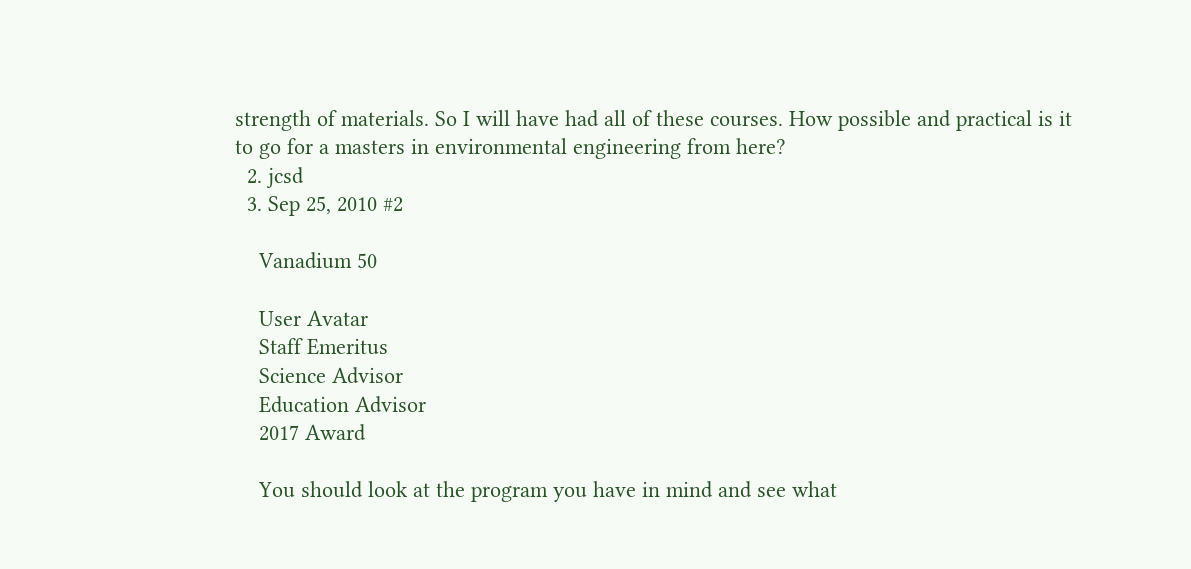strength of materials. So I will have had all of these courses. How possible and practical is it to go for a masters in environmental engineering from here?
  2. jcsd
  3. Sep 25, 2010 #2

    Vanadium 50

    User Avatar
    Staff Emeritus
    Science Advisor
    Education Advisor
    2017 Award

    You should look at the program you have in mind and see what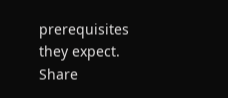prerequisites they expect.
Share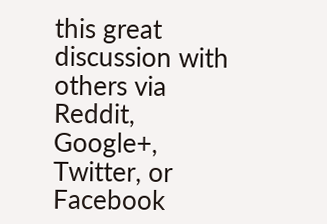this great discussion with others via Reddit, Google+, Twitter, or Facebook